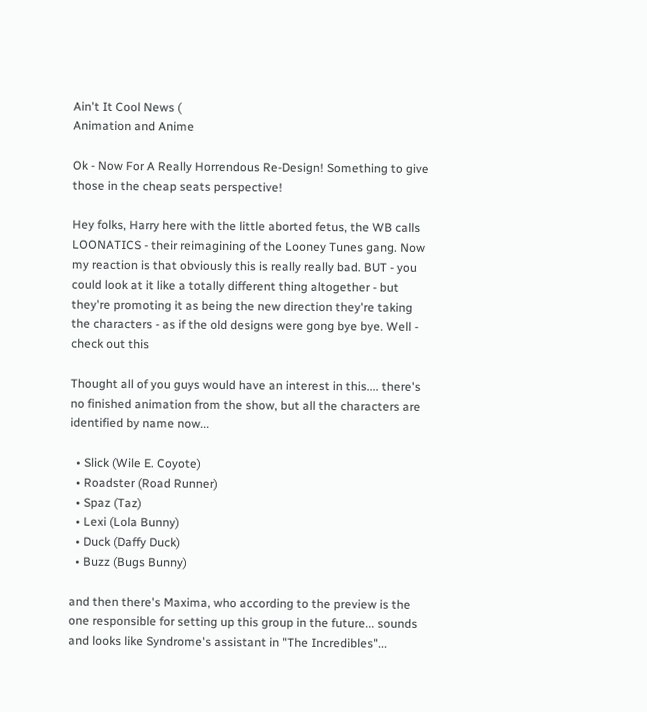Ain't It Cool News (
Animation and Anime

Ok - Now For A Really Horrendous Re-Design! Something to give those in the cheap seats perspective!

Hey folks, Harry here with the little aborted fetus, the WB calls LOONATICS - their reimagining of the Looney Tunes gang. Now my reaction is that obviously this is really really bad. BUT - you could look at it like a totally different thing altogether - but they're promoting it as being the new direction they're taking the characters - as if the old designs were gong bye bye. Well - check out this

Thought all of you guys would have an interest in this.... there's no finished animation from the show, but all the characters are identified by name now...

  • Slick (Wile E. Coyote)
  • Roadster (Road Runner)
  • Spaz (Taz)
  • Lexi (Lola Bunny)
  • Duck (Daffy Duck)
  • Buzz (Bugs Bunny)

and then there's Maxima, who according to the preview is the one responsible for setting up this group in the future... sounds and looks like Syndrome's assistant in "The Incredibles"...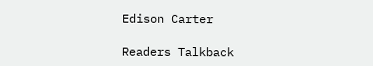Edison Carter

Readers Talkback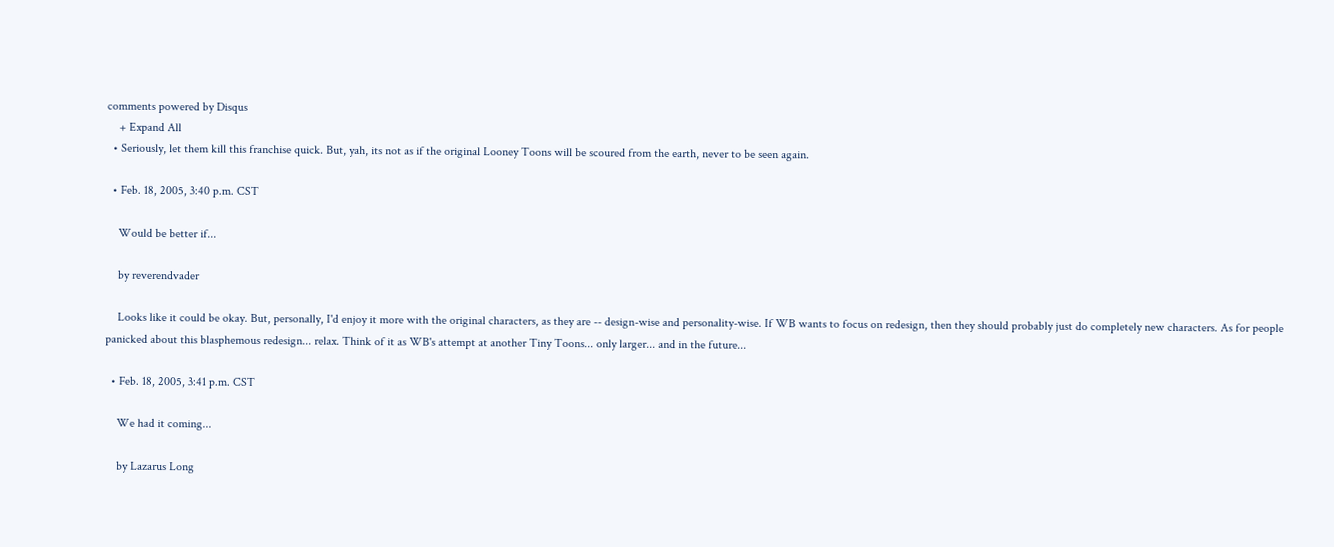comments powered by Disqus
    + Expand All
  • Seriously, let them kill this franchise quick. But, yah, its not as if the original Looney Toons will be scoured from the earth, never to be seen again.

  • Feb. 18, 2005, 3:40 p.m. CST

    Would be better if...

    by reverendvader

    Looks like it could be okay. But, personally, I'd enjoy it more with the original characters, as they are -- design-wise and personality-wise. If WB wants to focus on redesign, then they should probably just do completely new characters. As for people panicked about this blasphemous redesign... relax. Think of it as WB's attempt at another Tiny Toons... only larger... and in the future...

  • Feb. 18, 2005, 3:41 p.m. CST

    We had it coming...

    by Lazarus Long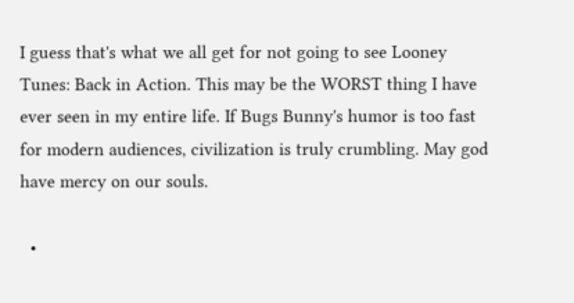I guess that's what we all get for not going to see Looney Tunes: Back in Action. This may be the WORST thing I have ever seen in my entire life. If Bugs Bunny's humor is too fast for modern audiences, civilization is truly crumbling. May god have mercy on our souls.

  •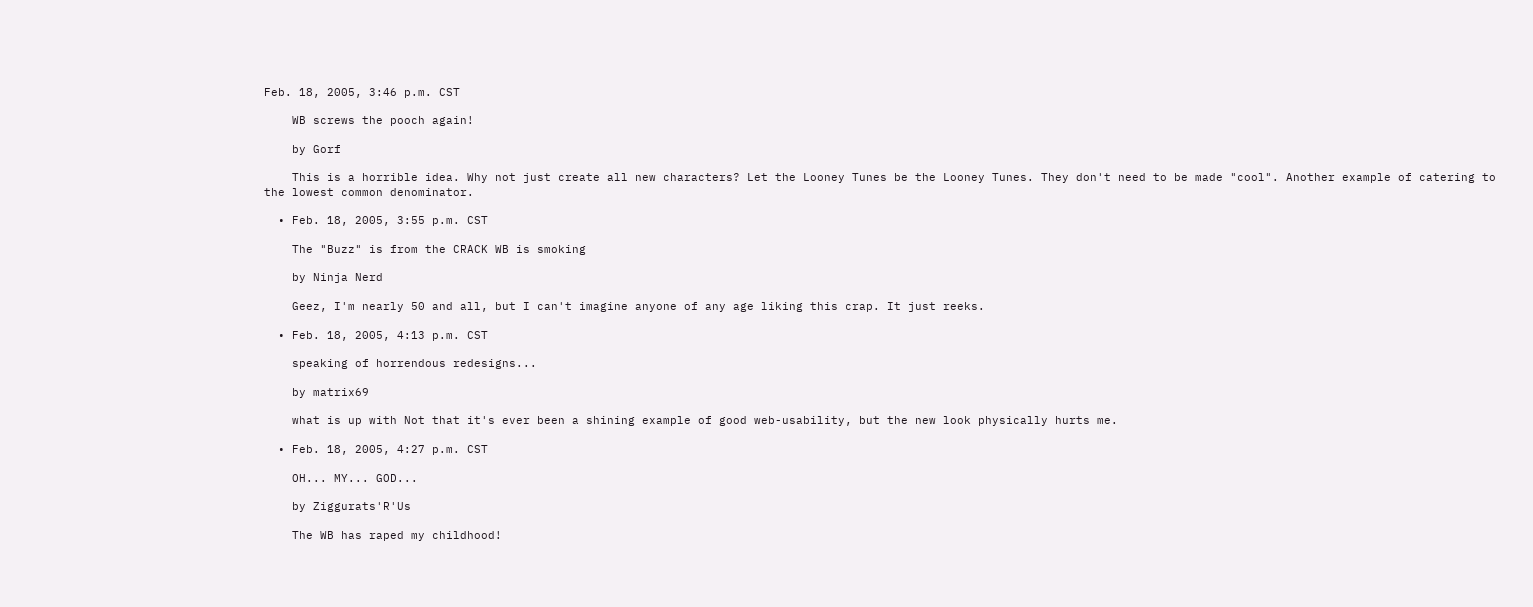Feb. 18, 2005, 3:46 p.m. CST

    WB screws the pooch again!

    by Gorf

    This is a horrible idea. Why not just create all new characters? Let the Looney Tunes be the Looney Tunes. They don't need to be made "cool". Another example of catering to the lowest common denominator.

  • Feb. 18, 2005, 3:55 p.m. CST

    The "Buzz" is from the CRACK WB is smoking

    by Ninja Nerd

    Geez, I'm nearly 50 and all, but I can't imagine anyone of any age liking this crap. It just reeks.

  • Feb. 18, 2005, 4:13 p.m. CST

    speaking of horrendous redesigns...

    by matrix69

    what is up with Not that it's ever been a shining example of good web-usability, but the new look physically hurts me.

  • Feb. 18, 2005, 4:27 p.m. CST

    OH... MY... GOD...

    by Ziggurats'R'Us

    The WB has raped my childhood!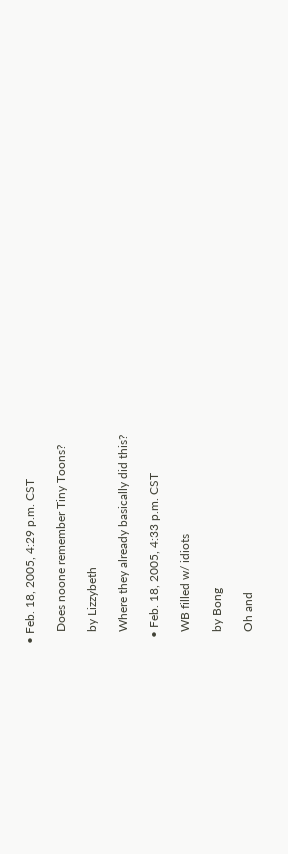• Feb. 18, 2005, 4:29 p.m. CST

    Does noone remember Tiny Toons?

    by Lizzybeth

    Where they already basically did this?

  • Feb. 18, 2005, 4:33 p.m. CST

    WB filled w/ idiots

    by Bong

    Oh and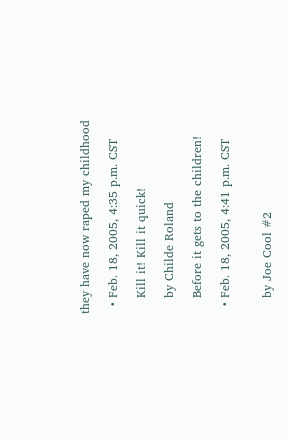they have now raped my childhood

  • Feb. 18, 2005, 4:35 p.m. CST

    Kill it! Kill it quick!

    by Childe Roland

    Before it gets to the children!

  • Feb. 18, 2005, 4:41 p.m. CST


    by Joe Cool #2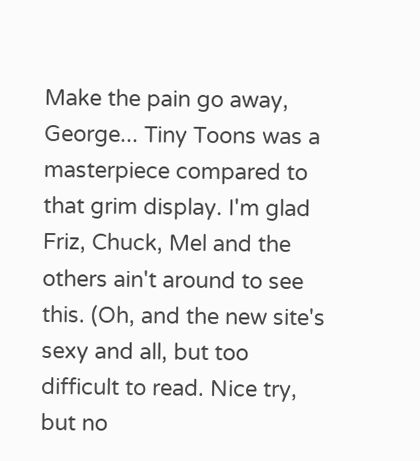Make the pain go away, George... Tiny Toons was a masterpiece compared to that grim display. I'm glad Friz, Chuck, Mel and the others ain't around to see this. (Oh, and the new site's sexy and all, but too difficult to read. Nice try, but no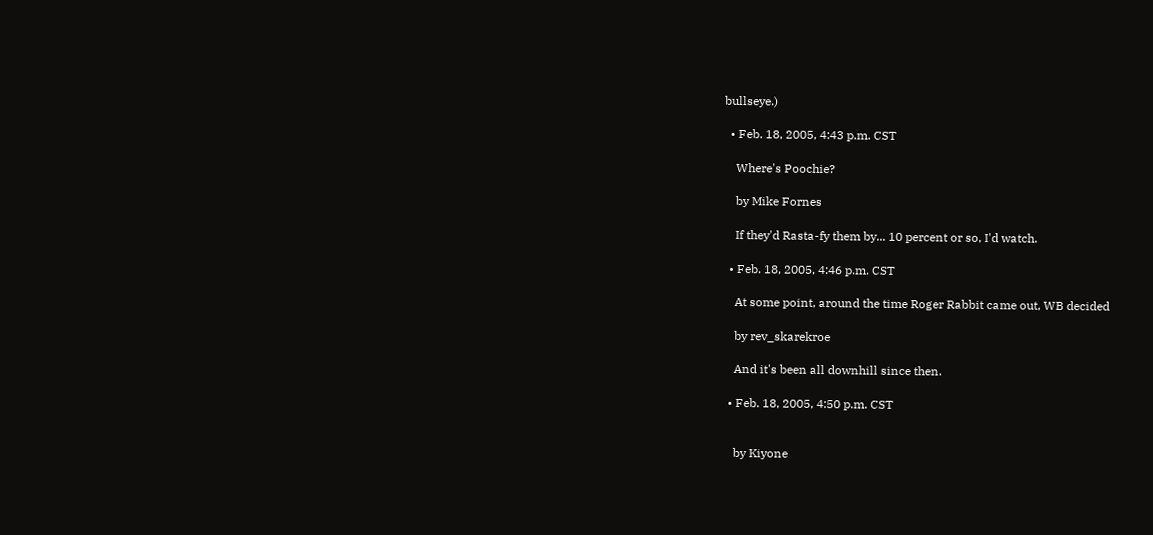bullseye.)

  • Feb. 18, 2005, 4:43 p.m. CST

    Where's Poochie?

    by Mike Fornes

    If they'd Rasta-fy them by... 10 percent or so, I'd watch.

  • Feb. 18, 2005, 4:46 p.m. CST

    At some point, around the time Roger Rabbit came out, WB decided

    by rev_skarekroe

    And it's been all downhill since then.

  • Feb. 18, 2005, 4:50 p.m. CST


    by Kiyone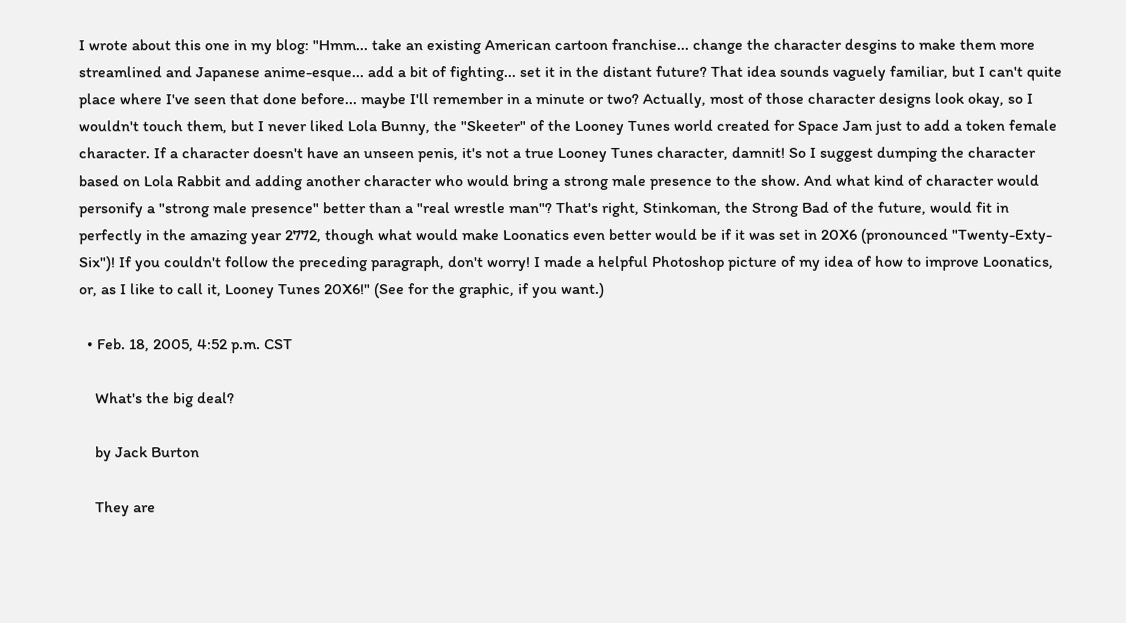I wrote about this one in my blog: "Hmm... take an existing American cartoon franchise... change the character desgins to make them more streamlined and Japanese anime-esque... add a bit of fighting... set it in the distant future? That idea sounds vaguely familiar, but I can't quite place where I've seen that done before... maybe I'll remember in a minute or two? Actually, most of those character designs look okay, so I wouldn't touch them, but I never liked Lola Bunny, the "Skeeter" of the Looney Tunes world created for Space Jam just to add a token female character. If a character doesn't have an unseen penis, it's not a true Looney Tunes character, damnit! So I suggest dumping the character based on Lola Rabbit and adding another character who would bring a strong male presence to the show. And what kind of character would personify a "strong male presence" better than a "real wrestle man"? That's right, Stinkoman, the Strong Bad of the future, would fit in perfectly in the amazing year 2772, though what would make Loonatics even better would be if it was set in 20X6 (pronounced "Twenty-Exty-Six")! If you couldn't follow the preceding paragraph, don't worry! I made a helpful Photoshop picture of my idea of how to improve Loonatics, or, as I like to call it, Looney Tunes 20X6!" (See for the graphic, if you want.)

  • Feb. 18, 2005, 4:52 p.m. CST

    What's the big deal?

    by Jack Burton

    They are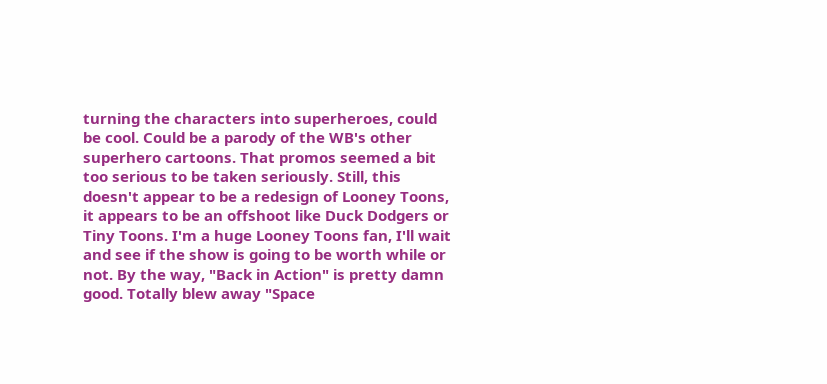turning the characters into superheroes, could be cool. Could be a parody of the WB's other superhero cartoons. That promos seemed a bit too serious to be taken seriously. Still, this doesn't appear to be a redesign of Looney Toons, it appears to be an offshoot like Duck Dodgers or Tiny Toons. I'm a huge Looney Toons fan, I'll wait and see if the show is going to be worth while or not. By the way, "Back in Action" is pretty damn good. Totally blew away "Space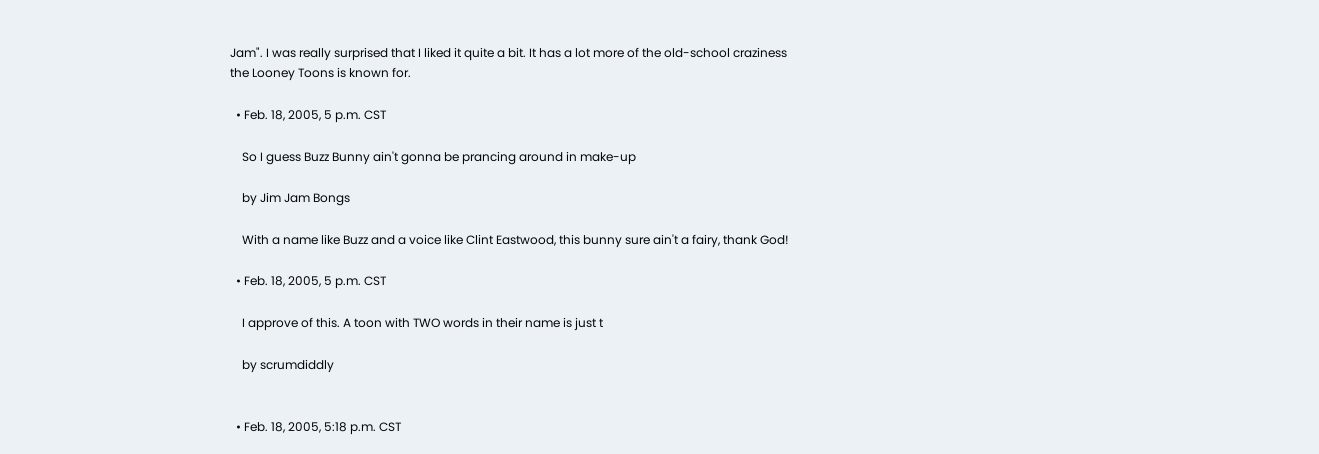Jam". I was really surprised that I liked it quite a bit. It has a lot more of the old-school craziness the Looney Toons is known for.

  • Feb. 18, 2005, 5 p.m. CST

    So I guess Buzz Bunny ain't gonna be prancing around in make-up

    by Jim Jam Bongs

    With a name like Buzz and a voice like Clint Eastwood, this bunny sure ain't a fairy, thank God!

  • Feb. 18, 2005, 5 p.m. CST

    I approve of this. A toon with TWO words in their name is just t

    by scrumdiddly


  • Feb. 18, 2005, 5:18 p.m. CST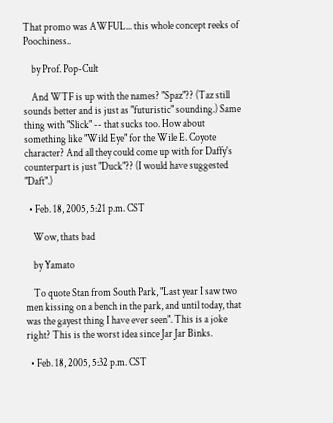That promo was AWFUL... this whole concept reeks of Poochiness..

    by Prof. Pop-Cult

    And WTF is up with the names? "Spaz"?? (Taz still sounds better and is just as "futuristic" sounding.) Same thing with "Slick" -- that sucks too. How about something like "Wild Eye" for the Wile E. Coyote character? And all they could come up with for Daffy's counterpart is just "Duck"?? (I would have suggested "Daft".)

  • Feb. 18, 2005, 5:21 p.m. CST

    Wow, thats bad

    by Yamato

    To quote Stan from South Park, "Last year I saw two men kissing on a bench in the park, and until today, that was the gayest thing I have ever seen". This is a joke right? This is the worst idea since Jar Jar Binks.

  • Feb. 18, 2005, 5:32 p.m. CST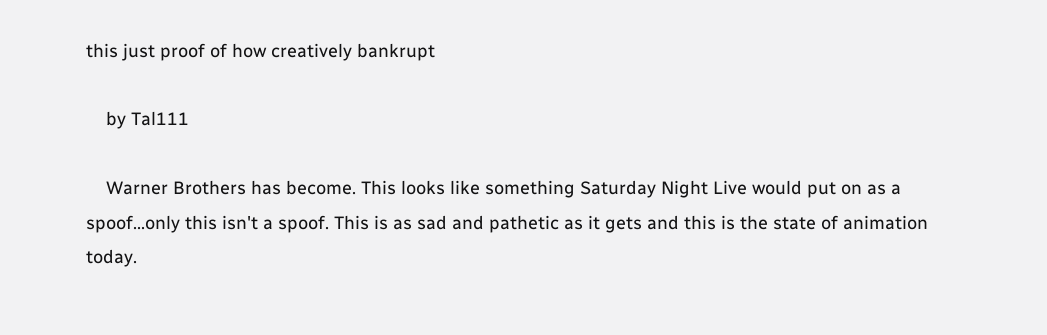this just proof of how creatively bankrupt

    by Tal111

    Warner Brothers has become. This looks like something Saturday Night Live would put on as a spoof...only this isn't a spoof. This is as sad and pathetic as it gets and this is the state of animation today.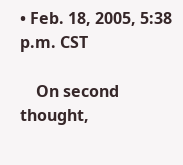• Feb. 18, 2005, 5:38 p.m. CST

    On second thought,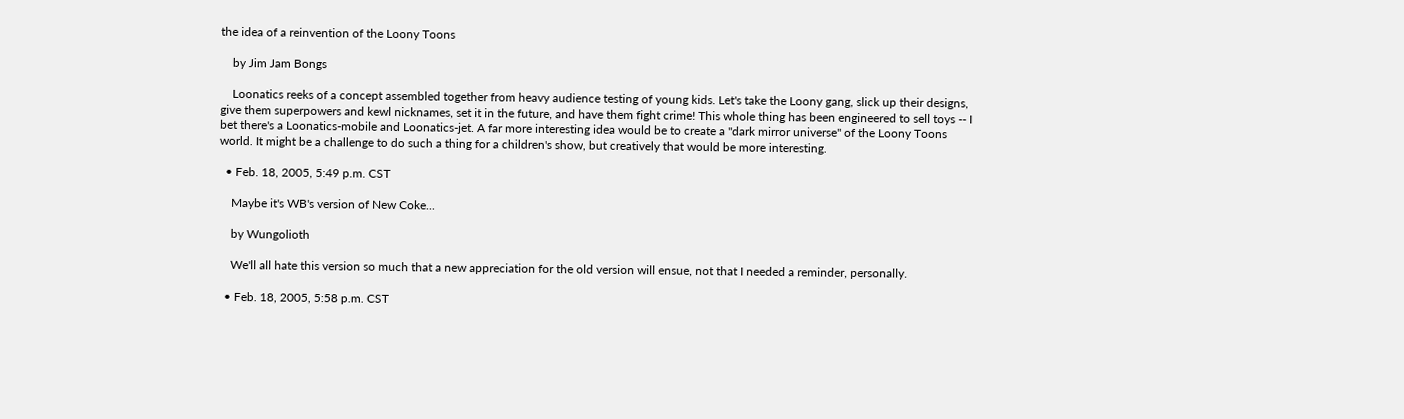the idea of a reinvention of the Loony Toons

    by Jim Jam Bongs

    Loonatics reeks of a concept assembled together from heavy audience testing of young kids. Let's take the Loony gang, slick up their designs, give them superpowers and kewl nicknames, set it in the future, and have them fight crime! This whole thing has been engineered to sell toys -- I bet there's a Loonatics-mobile and Loonatics-jet. A far more interesting idea would be to create a "dark mirror universe" of the Loony Toons world. It might be a challenge to do such a thing for a children's show, but creatively that would be more interesting.

  • Feb. 18, 2005, 5:49 p.m. CST

    Maybe it's WB's version of New Coke...

    by Wungolioth

    We'll all hate this version so much that a new appreciation for the old version will ensue, not that I needed a reminder, personally.

  • Feb. 18, 2005, 5:58 p.m. CST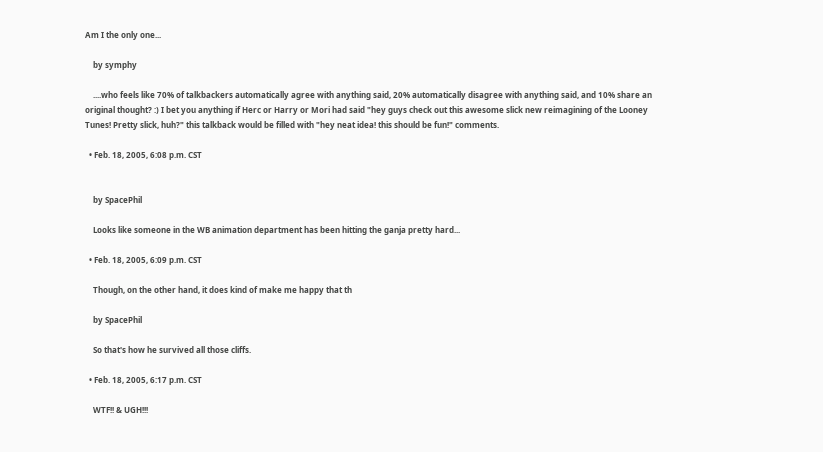Am I the only one...

    by symphy

    ....who feels like 70% of talkbackers automatically agree with anything said, 20% automatically disagree with anything said, and 10% share an original thought? :) I bet you anything if Herc or Harry or Mori had said "hey guys check out this awesome slick new reimagining of the Looney Tunes! Pretty slick, huh?" this talkback would be filled with "hey neat idea! this should be fun!" comments.

  • Feb. 18, 2005, 6:08 p.m. CST


    by SpacePhil

    Looks like someone in the WB animation department has been hitting the ganja pretty hard...

  • Feb. 18, 2005, 6:09 p.m. CST

    Though, on the other hand, it does kind of make me happy that th

    by SpacePhil

    So that's how he survived all those cliffs.

  • Feb. 18, 2005, 6:17 p.m. CST

    WTF!! & UGH!!!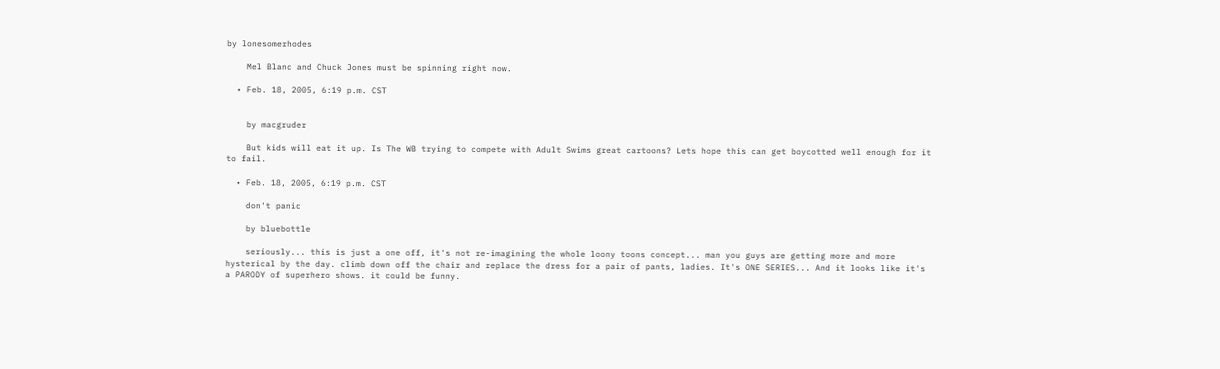by lonesomerhodes

    Mel Blanc and Chuck Jones must be spinning right now.

  • Feb. 18, 2005, 6:19 p.m. CST


    by macgruder

    But kids will eat it up. Is The WB trying to compete with Adult Swims great cartoons? Lets hope this can get boycotted well enough for it to fail.

  • Feb. 18, 2005, 6:19 p.m. CST

    don't panic

    by bluebottle

    seriously... this is just a one off, it's not re-imagining the whole loony toons concept... man you guys are getting more and more hysterical by the day. climb down off the chair and replace the dress for a pair of pants, ladies. It's ONE SERIES... And it looks like it's a PARODY of superhero shows. it could be funny.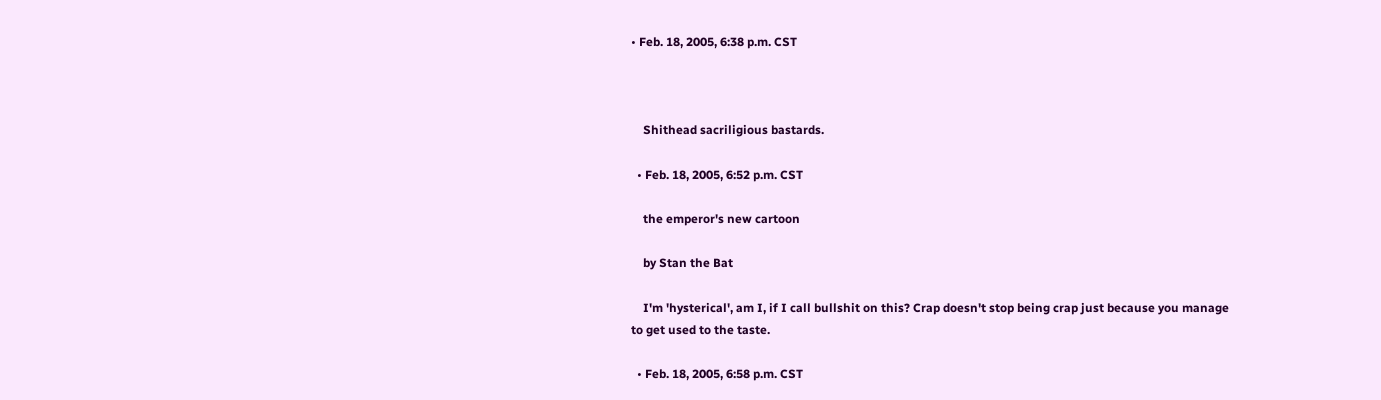• Feb. 18, 2005, 6:38 p.m. CST



    Shithead sacriligious bastards.

  • Feb. 18, 2005, 6:52 p.m. CST

    the emperor's new cartoon

    by Stan the Bat

    I'm 'hysterical', am I, if I call bullshit on this? Crap doesn't stop being crap just because you manage to get used to the taste.

  • Feb. 18, 2005, 6:58 p.m. CST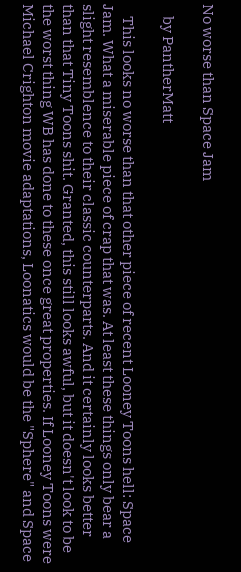No worse than Space Jam

    by PantherMatt

    This looks no worse than that other piece of recent Looney Toons hell: Space Jam. What a miserable piece of crap that was. At least these things only bear a slight resemblence to their classic counterparts. And it certainly looks better than that Tiny Toons shit. Granted, this still looks awful, but it doesn't look to be the worst thing WB has done to these once great properties. If Looney Toons were Michael Crighton movie adaptations, Loonatics would be the "Sphere" and Space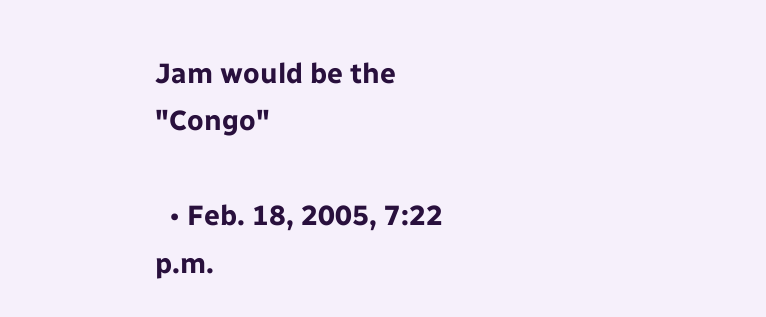Jam would be the "Congo"

  • Feb. 18, 2005, 7:22 p.m.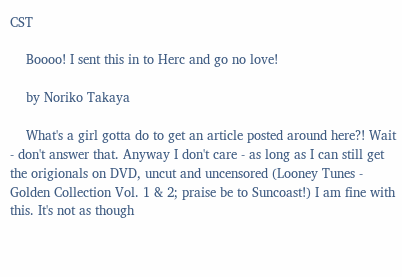CST

    Boooo! I sent this in to Herc and go no love!

    by Noriko Takaya

    What's a girl gotta do to get an article posted around here?! Wait - don't answer that. Anyway I don't care - as long as I can still get the origionals on DVD, uncut and uncensored (Looney Tunes - Golden Collection Vol. 1 & 2; praise be to Suncoast!) I am fine with this. It's not as though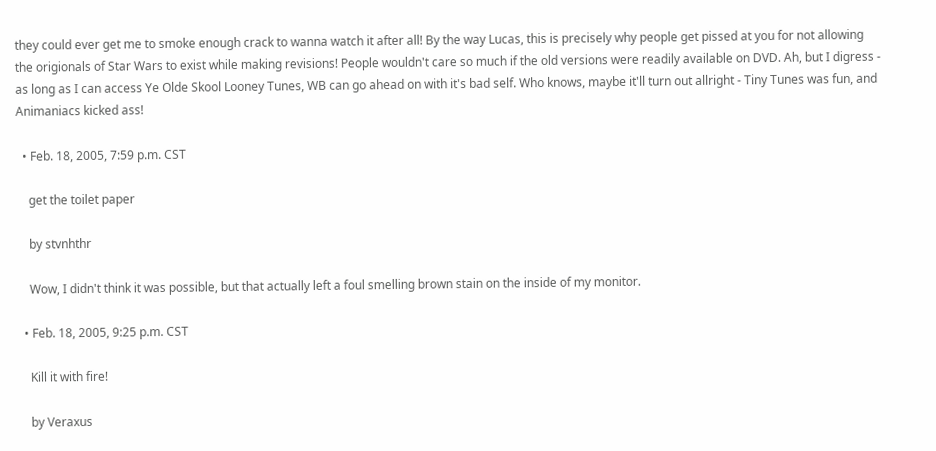they could ever get me to smoke enough crack to wanna watch it after all! By the way Lucas, this is precisely why people get pissed at you for not allowing the origionals of Star Wars to exist while making revisions! People wouldn't care so much if the old versions were readily available on DVD. Ah, but I digress - as long as I can access Ye Olde Skool Looney Tunes, WB can go ahead on with it's bad self. Who knows, maybe it'll turn out allright - Tiny Tunes was fun, and Animaniacs kicked ass!

  • Feb. 18, 2005, 7:59 p.m. CST

    get the toilet paper

    by stvnhthr

    Wow, I didn't think it was possible, but that actually left a foul smelling brown stain on the inside of my monitor.

  • Feb. 18, 2005, 9:25 p.m. CST

    Kill it with fire!

    by Veraxus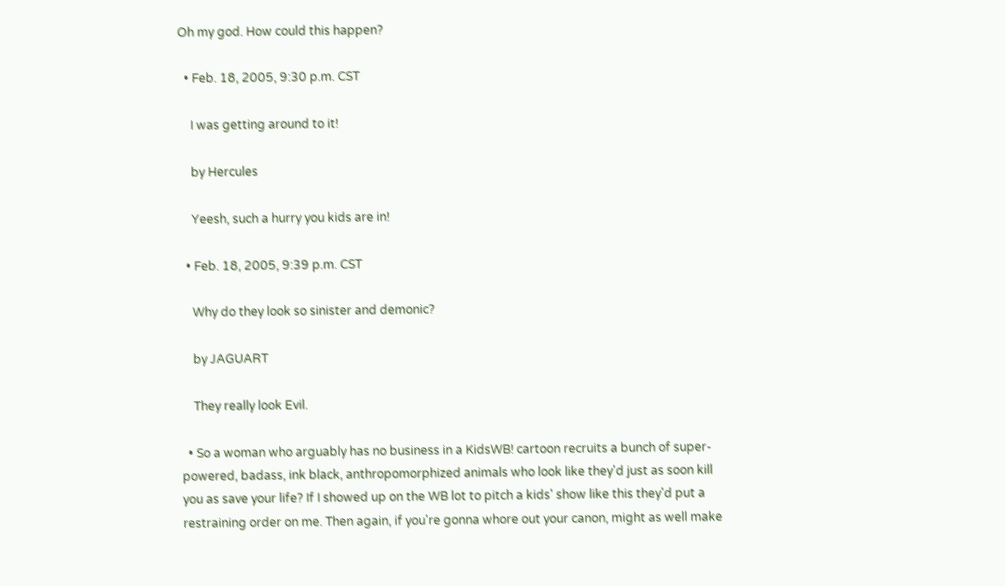Oh my god. How could this happen?

  • Feb. 18, 2005, 9:30 p.m. CST

    I was getting around to it!

    by Hercules

    Yeesh, such a hurry you kids are in!

  • Feb. 18, 2005, 9:39 p.m. CST

    Why do they look so sinister and demonic?

    by JAGUART

    They really look Evil.

  • So a woman who arguably has no business in a KidsWB! cartoon recruits a bunch of super-powered, badass, ink black, anthropomorphized animals who look like they'd just as soon kill you as save your life? If I showed up on the WB lot to pitch a kids' show like this they'd put a restraining order on me. Then again, if you're gonna whore out your canon, might as well make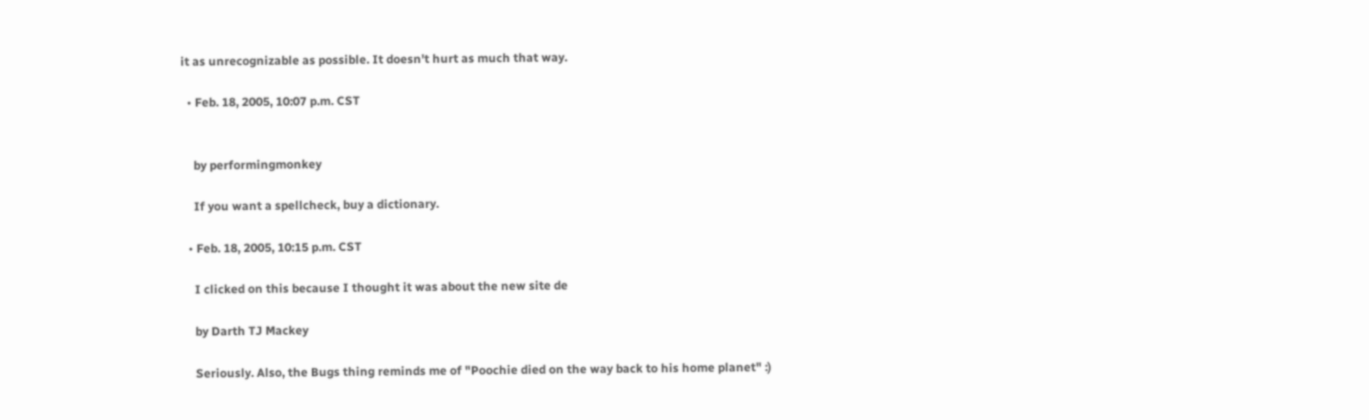it as unrecognizable as possible. It doesn't hurt as much that way.

  • Feb. 18, 2005, 10:07 p.m. CST


    by performingmonkey

    If you want a spellcheck, buy a dictionary.

  • Feb. 18, 2005, 10:15 p.m. CST

    I clicked on this because I thought it was about the new site de

    by Darth TJ Mackey

    Seriously. Also, the Bugs thing reminds me of "Poochie died on the way back to his home planet" :)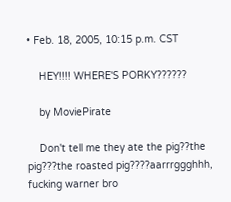• Feb. 18, 2005, 10:15 p.m. CST

    HEY!!!! WHERE'S PORKY??????

    by MoviePirate

    Don't tell me they ate the pig??the pig???the roasted pig????aarrrggghhh, fucking warner bro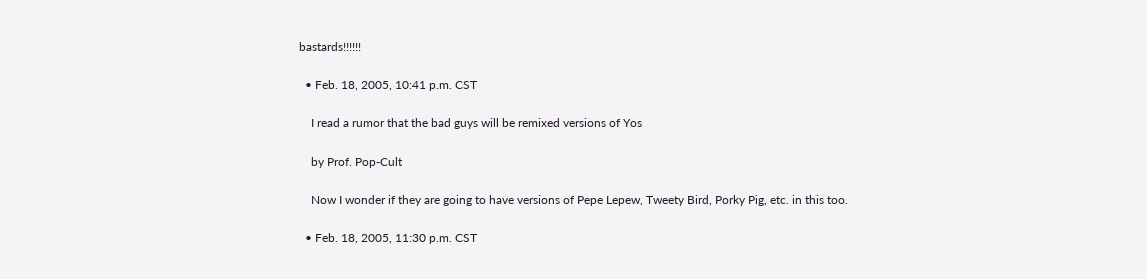bastards!!!!!!

  • Feb. 18, 2005, 10:41 p.m. CST

    I read a rumor that the bad guys will be remixed versions of Yos

    by Prof. Pop-Cult

    Now I wonder if they are going to have versions of Pepe Lepew, Tweety Bird, Porky Pig, etc. in this too.

  • Feb. 18, 2005, 11:30 p.m. CST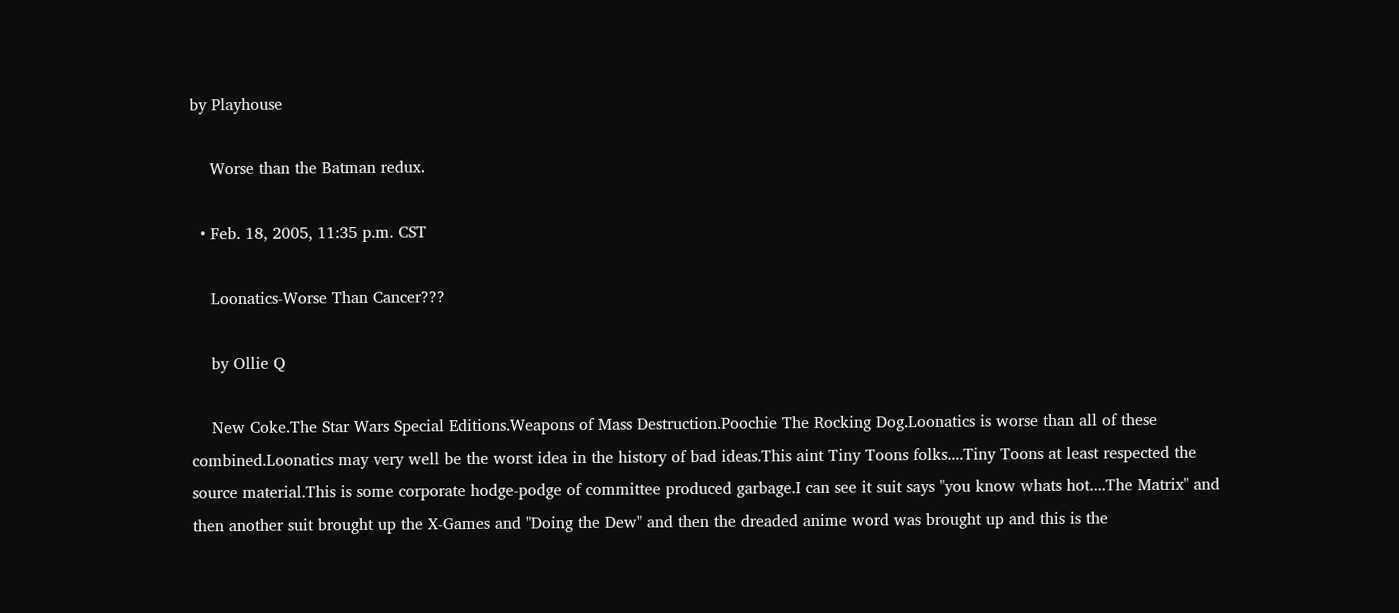by Playhouse

    Worse than the Batman redux.

  • Feb. 18, 2005, 11:35 p.m. CST

    Loonatics-Worse Than Cancer???

    by Ollie Q

    New Coke.The Star Wars Special Editions.Weapons of Mass Destruction.Poochie The Rocking Dog.Loonatics is worse than all of these combined.Loonatics may very well be the worst idea in the history of bad ideas.This aint Tiny Toons folks....Tiny Toons at least respected the source material.This is some corporate hodge-podge of committee produced garbage.I can see it suit says "you know whats hot....The Matrix" and then another suit brought up the X-Games and "Doing the Dew" and then the dreaded anime word was brought up and this is the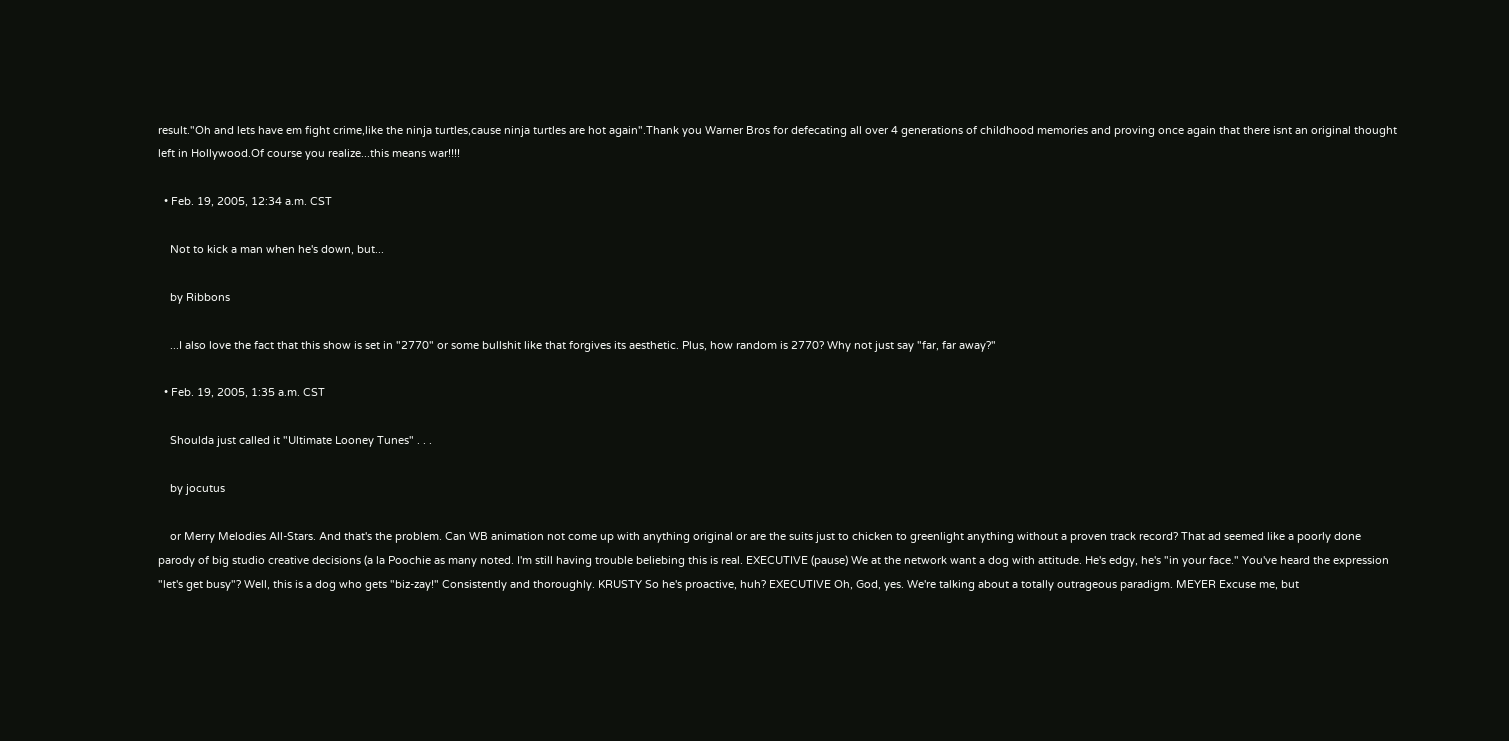result."Oh and lets have em fight crime,like the ninja turtles,cause ninja turtles are hot again".Thank you Warner Bros for defecating all over 4 generations of childhood memories and proving once again that there isnt an original thought left in Hollywood.Of course you realize...this means war!!!!

  • Feb. 19, 2005, 12:34 a.m. CST

    Not to kick a man when he's down, but...

    by Ribbons

    ...I also love the fact that this show is set in "2770" or some bullshit like that forgives its aesthetic. Plus, how random is 2770? Why not just say "far, far away?"

  • Feb. 19, 2005, 1:35 a.m. CST

    Shoulda just called it "Ultimate Looney Tunes" . . .

    by jocutus

    or Merry Melodies All-Stars. And that's the problem. Can WB animation not come up with anything original or are the suits just to chicken to greenlight anything without a proven track record? That ad seemed like a poorly done parody of big studio creative decisions (a la Poochie as many noted. I'm still having trouble beliebing this is real. EXECUTIVE (pause) We at the network want a dog with attitude. He's edgy, he's "in your face." You've heard the expression "let's get busy"? Well, this is a dog who gets "biz-zay!" Consistently and thoroughly. KRUSTY So he's proactive, huh? EXECUTIVE Oh, God, yes. We're talking about a totally outrageous paradigm. MEYER Excuse me, but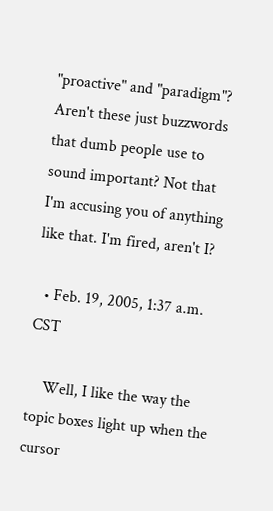"proactive" and "paradigm"? Aren't these just buzzwords that dumb people use to sound important? Not that I'm accusing you of anything like that. I'm fired, aren't I?

  • Feb. 19, 2005, 1:37 a.m. CST

    Well, I like the way the topic boxes light up when the cursor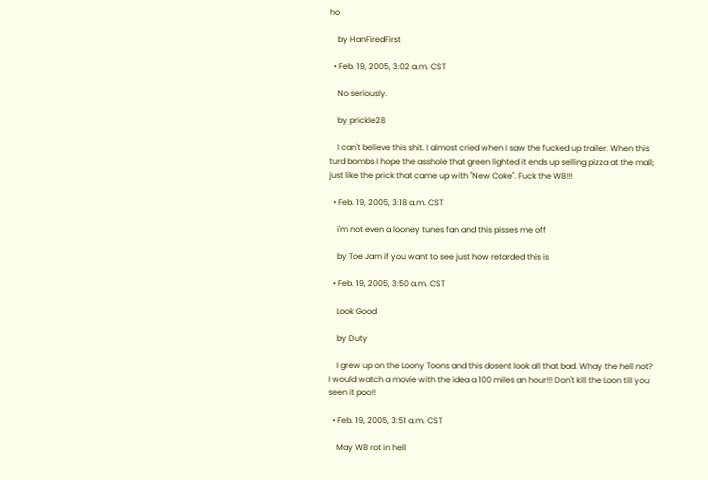ho

    by HanFiredFirst

  • Feb. 19, 2005, 3:02 a.m. CST

    No seriously.

    by prickle28

    I can't believe this shit. I almost cried when I saw the fucked up trailer. When this turd bombs I hope the asshole that green lighted it ends up selling pizza at the mall; just like the prick that came up with "New Coke". Fuck the WB!!!

  • Feb. 19, 2005, 3:18 a.m. CST

    i'm not even a looney tunes fan and this pisses me off

    by Toe Jam if you want to see just how retarded this is

  • Feb. 19, 2005, 3:50 a.m. CST

    Look Good

    by Duty

    I grew up on the Loony Toons and this dosent look all that bad. Whay the hell not? I would watch a movie with the idea a 100 miles an hour!!! Don't kill the Loon till you seen it poo!!

  • Feb. 19, 2005, 3:51 a.m. CST

    May WB rot in hell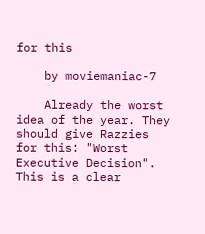for this

    by moviemaniac-7

    Already the worst idea of the year. They should give Razzies for this: "Worst Executive Decision". This is a clear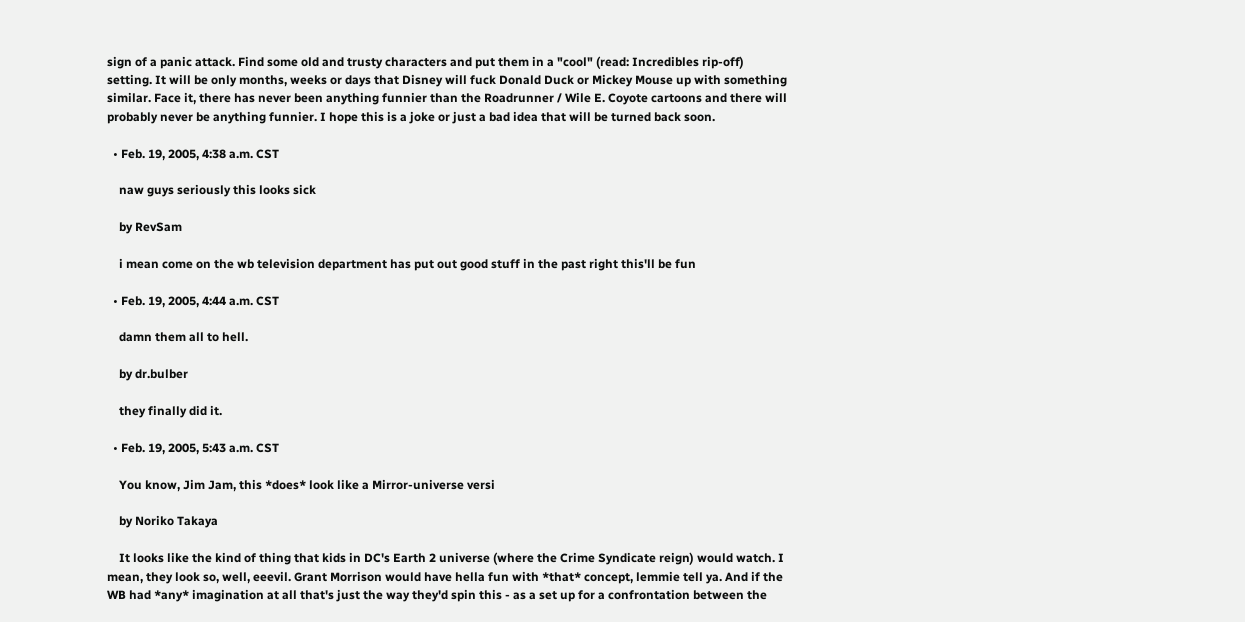sign of a panic attack. Find some old and trusty characters and put them in a "cool" (read: Incredibles rip-off) setting. It will be only months, weeks or days that Disney will fuck Donald Duck or Mickey Mouse up with something similar. Face it, there has never been anything funnier than the Roadrunner / Wile E. Coyote cartoons and there will probably never be anything funnier. I hope this is a joke or just a bad idea that will be turned back soon.

  • Feb. 19, 2005, 4:38 a.m. CST

    naw guys seriously this looks sick

    by RevSam

    i mean come on the wb television department has put out good stuff in the past right this'll be fun

  • Feb. 19, 2005, 4:44 a.m. CST

    damn them all to hell.

    by dr.bulber

    they finally did it.

  • Feb. 19, 2005, 5:43 a.m. CST

    You know, Jim Jam, this *does* look like a Mirror-universe versi

    by Noriko Takaya

    It looks like the kind of thing that kids in DC's Earth 2 universe (where the Crime Syndicate reign) would watch. I mean, they look so, well, eeevil. Grant Morrison would have hella fun with *that* concept, lemmie tell ya. And if the WB had *any* imagination at all that's just the way they'd spin this - as a set up for a confrontation between the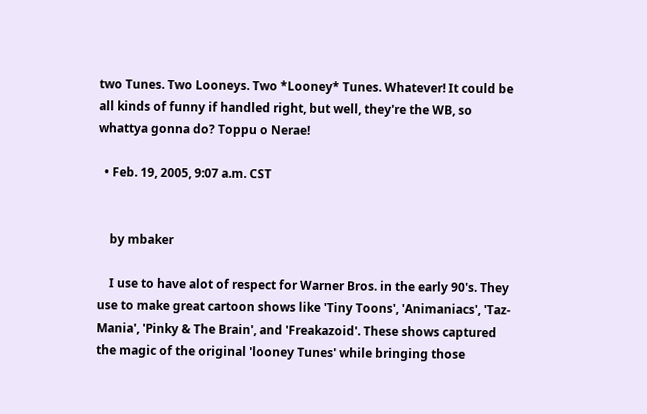two Tunes. Two Looneys. Two *Looney* Tunes. Whatever! It could be all kinds of funny if handled right, but well, they're the WB, so whattya gonna do? Toppu o Nerae!

  • Feb. 19, 2005, 9:07 a.m. CST


    by mbaker

    I use to have alot of respect for Warner Bros. in the early 90's. They use to make great cartoon shows like 'Tiny Toons', 'Animaniacs', 'Taz-Mania', 'Pinky & The Brain', and 'Freakazoid'. These shows captured the magic of the original 'looney Tunes' while bringing those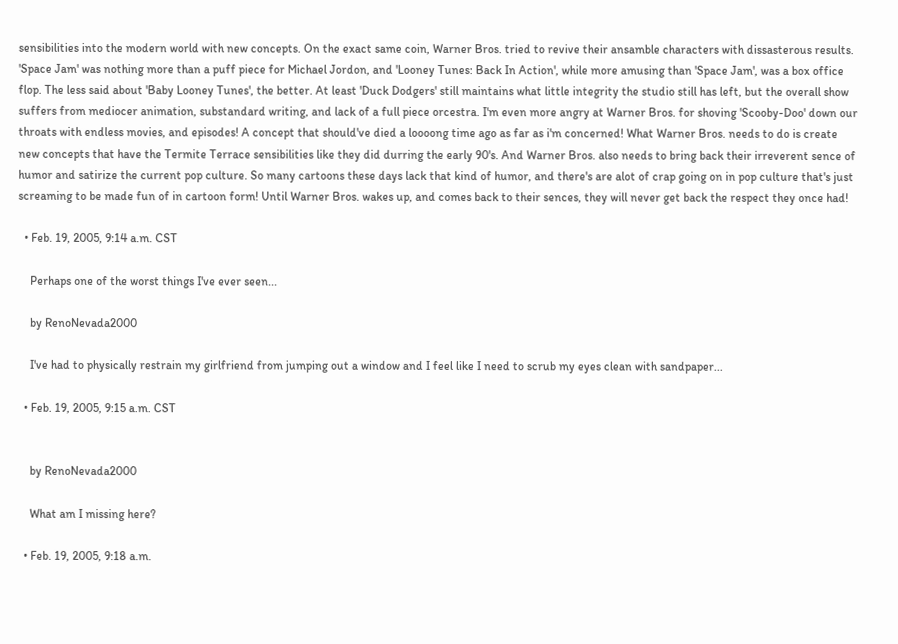sensibilities into the modern world with new concepts. On the exact same coin, Warner Bros. tried to revive their ansamble characters with dissasterous results. 'Space Jam' was nothing more than a puff piece for Michael Jordon, and 'Looney Tunes: Back In Action', while more amusing than 'Space Jam', was a box office flop. The less said about 'Baby Looney Tunes', the better. At least 'Duck Dodgers' still maintains what little integrity the studio still has left, but the overall show suffers from mediocer animation, substandard writing, and lack of a full piece orcestra. I'm even more angry at Warner Bros. for shoving 'Scooby-Doo' down our throats with endless movies, and episodes! A concept that should've died a loooong time ago as far as i'm concerned! What Warner Bros. needs to do is create new concepts that have the Termite Terrace sensibilities like they did durring the early 90's. And Warner Bros. also needs to bring back their irreverent sence of humor and satirize the current pop culture. So many cartoons these days lack that kind of humor, and there's are alot of crap going on in pop culture that's just screaming to be made fun of in cartoon form! Until Warner Bros. wakes up, and comes back to their sences, they will never get back the respect they once had!

  • Feb. 19, 2005, 9:14 a.m. CST

    Perhaps one of the worst things I've ever seen...

    by RenoNevada2000

    I've had to physically restrain my girlfriend from jumping out a window and I feel like I need to scrub my eyes clean with sandpaper...

  • Feb. 19, 2005, 9:15 a.m. CST


    by RenoNevada2000

    What am I missing here?

  • Feb. 19, 2005, 9:18 a.m.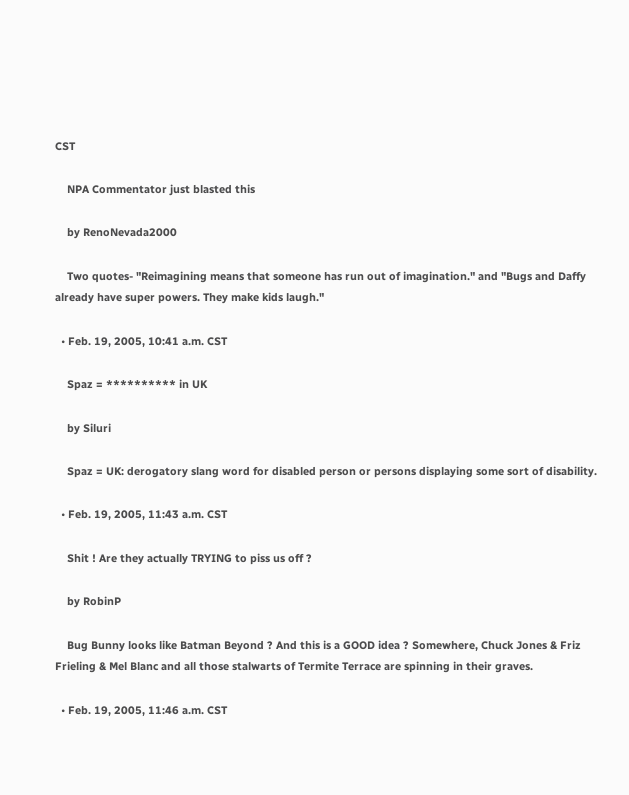CST

    NPA Commentator just blasted this

    by RenoNevada2000

    Two quotes- "Reimagining means that someone has run out of imagination." and "Bugs and Daffy already have super powers. They make kids laugh."

  • Feb. 19, 2005, 10:41 a.m. CST

    Spaz = ********** in UK

    by Siluri

    Spaz = UK: derogatory slang word for disabled person or persons displaying some sort of disability.

  • Feb. 19, 2005, 11:43 a.m. CST

    Shit ! Are they actually TRYING to piss us off ?

    by RobinP

    Bug Bunny looks like Batman Beyond ? And this is a GOOD idea ? Somewhere, Chuck Jones & Friz Frieling & Mel Blanc and all those stalwarts of Termite Terrace are spinning in their graves.

  • Feb. 19, 2005, 11:46 a.m. CST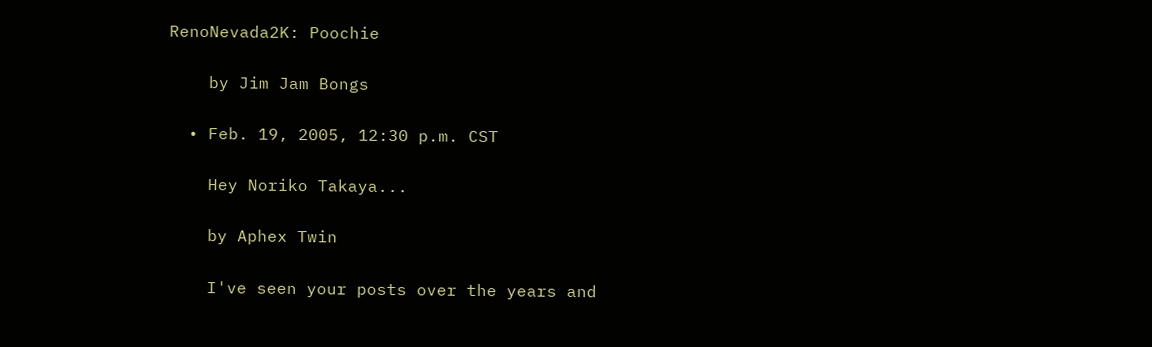RenoNevada2K: Poochie

    by Jim Jam Bongs

  • Feb. 19, 2005, 12:30 p.m. CST

    Hey Noriko Takaya...

    by Aphex Twin

    I've seen your posts over the years and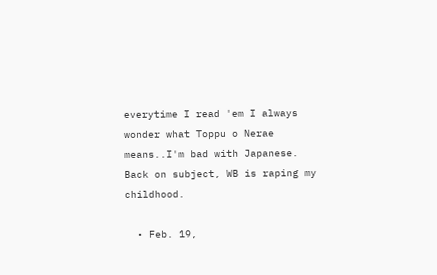everytime I read 'em I always wonder what Toppu o Nerae means..I'm bad with Japanese. Back on subject, WB is raping my childhood.

  • Feb. 19,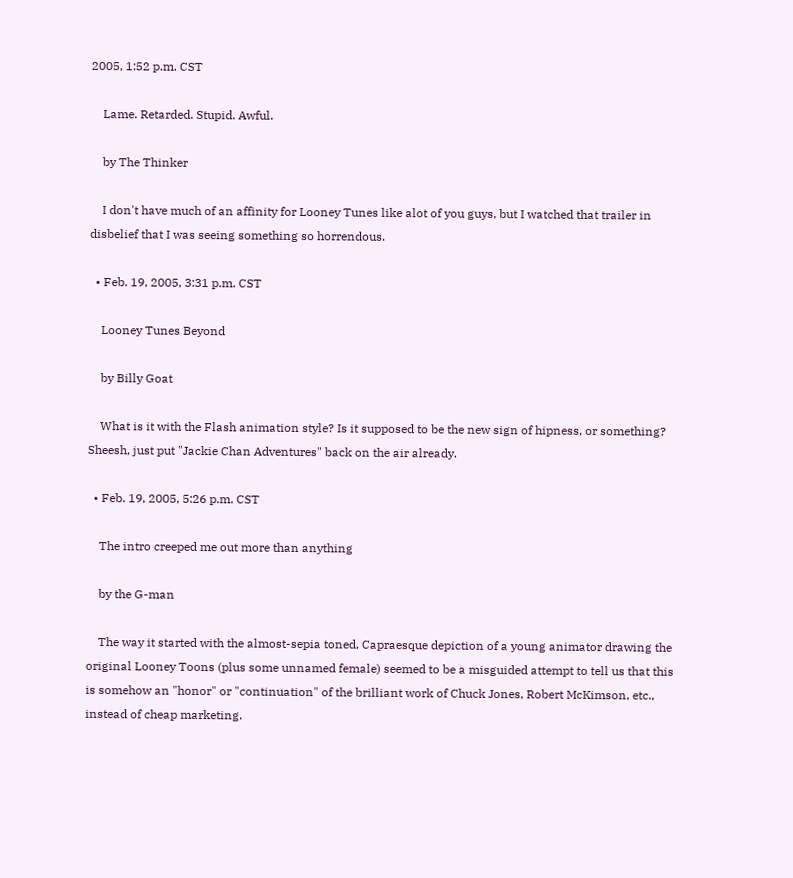2005, 1:52 p.m. CST

    Lame. Retarded. Stupid. Awful.

    by The Thinker

    I don't have much of an affinity for Looney Tunes like alot of you guys, but I watched that trailer in disbelief that I was seeing something so horrendous.

  • Feb. 19, 2005, 3:31 p.m. CST

    Looney Tunes Beyond

    by Billy Goat

    What is it with the Flash animation style? Is it supposed to be the new sign of hipness, or something? Sheesh, just put "Jackie Chan Adventures" back on the air already.

  • Feb. 19, 2005, 5:26 p.m. CST

    The intro creeped me out more than anything

    by the G-man

    The way it started with the almost-sepia toned, Capraesque depiction of a young animator drawing the original Looney Toons (plus some unnamed female) seemed to be a misguided attempt to tell us that this is somehow an "honor" or "continuation" of the brilliant work of Chuck Jones, Robert McKimson, etc., instead of cheap marketing.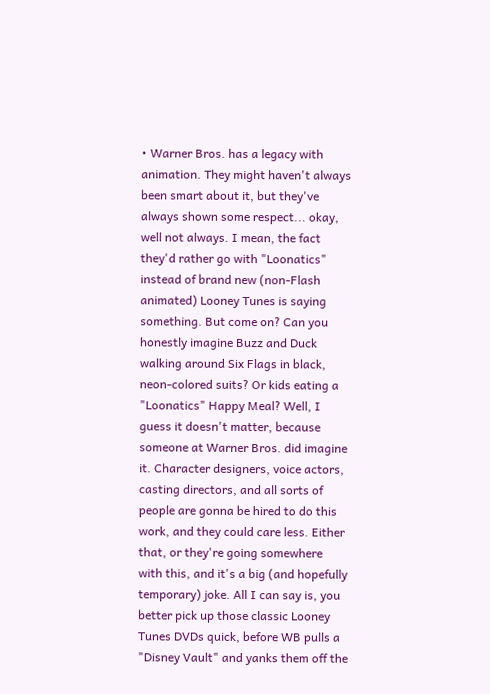• Warner Bros. has a legacy with animation. They might haven't always been smart about it, but they've always shown some respect... okay, well not always. I mean, the fact they'd rather go with "Loonatics" instead of brand new (non-Flash animated) Looney Tunes is saying something. But come on? Can you honestly imagine Buzz and Duck walking around Six Flags in black, neon-colored suits? Or kids eating a "Loonatics" Happy Meal? Well, I guess it doesn't matter, because someone at Warner Bros. did imagine it. Character designers, voice actors, casting directors, and all sorts of people are gonna be hired to do this work, and they could care less. Either that, or they're going somewhere with this, and it's a big (and hopefully temporary) joke. All I can say is, you better pick up those classic Looney Tunes DVDs quick, before WB pulls a "Disney Vault" and yanks them off the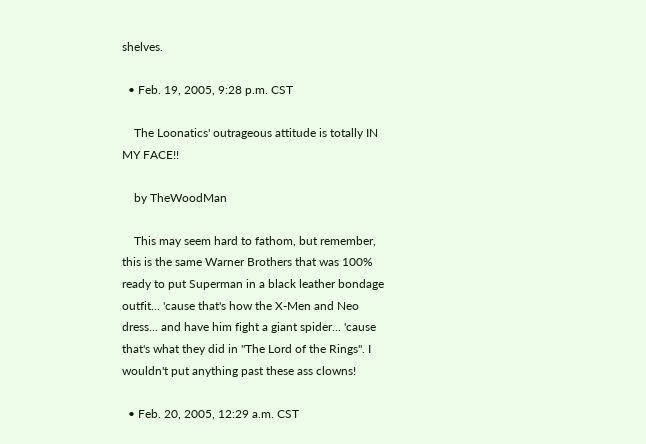shelves.

  • Feb. 19, 2005, 9:28 p.m. CST

    The Loonatics' outrageous attitude is totally IN MY FACE!!

    by TheWoodMan

    This may seem hard to fathom, but remember, this is the same Warner Brothers that was 100% ready to put Superman in a black leather bondage outfit... 'cause that's how the X-Men and Neo dress... and have him fight a giant spider... 'cause that's what they did in "The Lord of the Rings". I wouldn't put anything past these ass clowns!

  • Feb. 20, 2005, 12:29 a.m. CST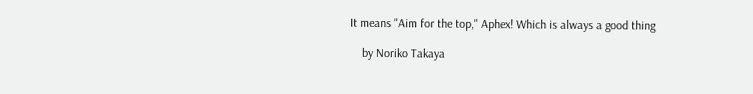It means "Aim for the top," Aphex! Which is always a good thing

    by Noriko Takaya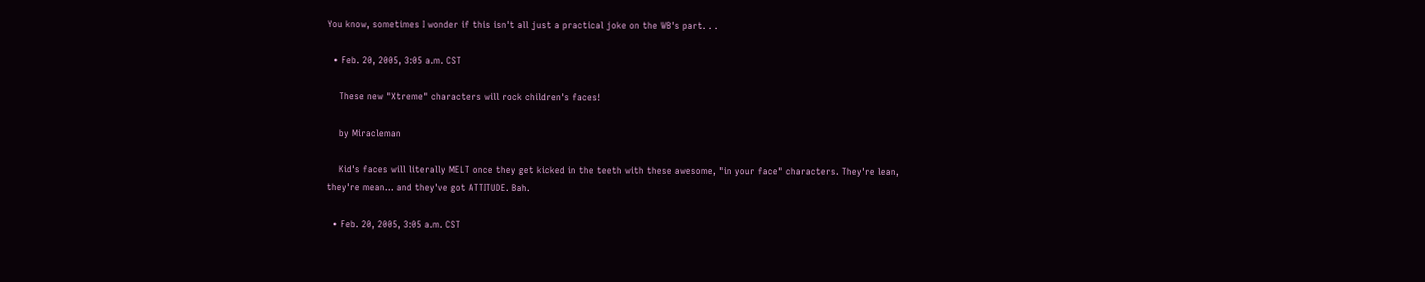You know, sometimes I wonder if this isn't all just a practical joke on the WB's part. . .

  • Feb. 20, 2005, 3:05 a.m. CST

    These new "Xtreme" characters will rock children's faces!

    by Miracleman

    Kid's faces will literally MELT once they get kicked in the teeth with these awesome, "in your face" characters. They're lean, they're mean... and they've got ATTITUDE. Bah.

  • Feb. 20, 2005, 3:05 a.m. CST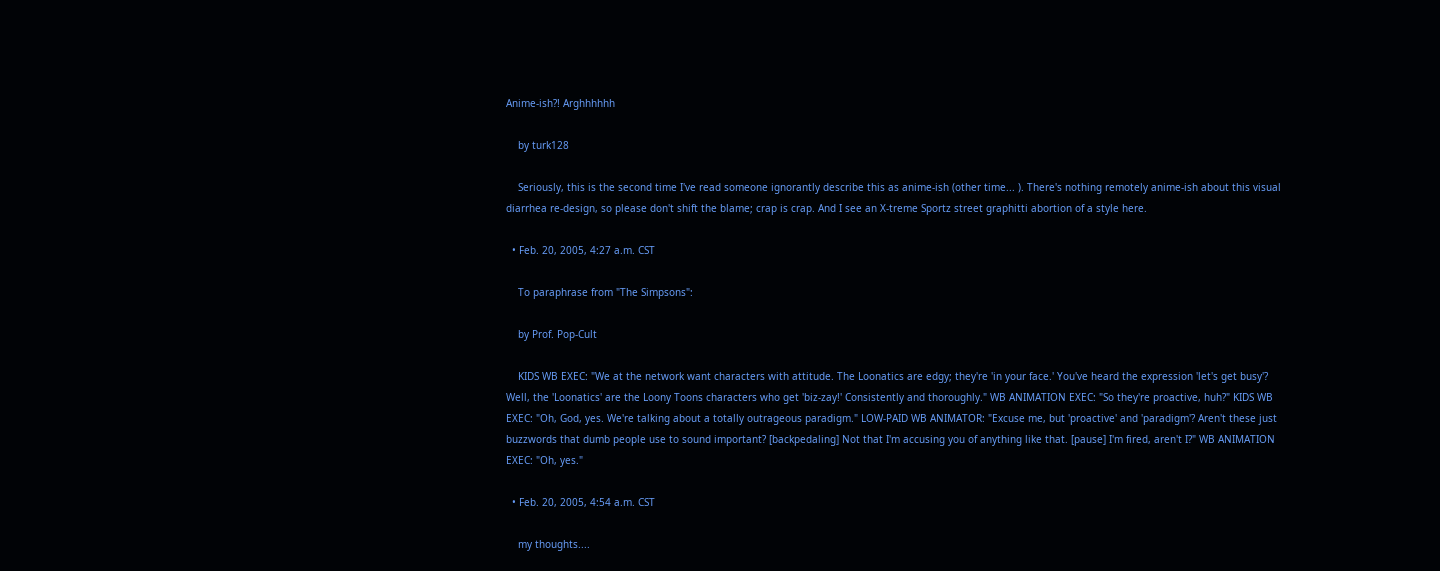Anime-ish?! Arghhhhhh

    by turk128

    Seriously, this is the second time I've read someone ignorantly describe this as anime-ish (other time... ). There's nothing remotely anime-ish about this visual diarrhea re-design, so please don't shift the blame; crap is crap. And I see an X-treme Sportz street graphitti abortion of a style here.

  • Feb. 20, 2005, 4:27 a.m. CST

    To paraphrase from "The Simpsons":

    by Prof. Pop-Cult

    KIDS WB EXEC: "We at the network want characters with attitude. The Loonatics are edgy; they're 'in your face.' You've heard the expression 'let's get busy'? Well, the 'Loonatics' are the Loony Toons characters who get 'biz-zay!' Consistently and thoroughly." WB ANIMATION EXEC: "So they're proactive, huh?" KIDS WB EXEC: "Oh, God, yes. We're talking about a totally outrageous paradigm." LOW-PAID WB ANIMATOR: "Excuse me, but 'proactive' and 'paradigm'? Aren't these just buzzwords that dumb people use to sound important? [backpedaling] Not that I'm accusing you of anything like that. [pause] I'm fired, aren't I?" WB ANIMATION EXEC: "Oh, yes."

  • Feb. 20, 2005, 4:54 a.m. CST

    my thoughts....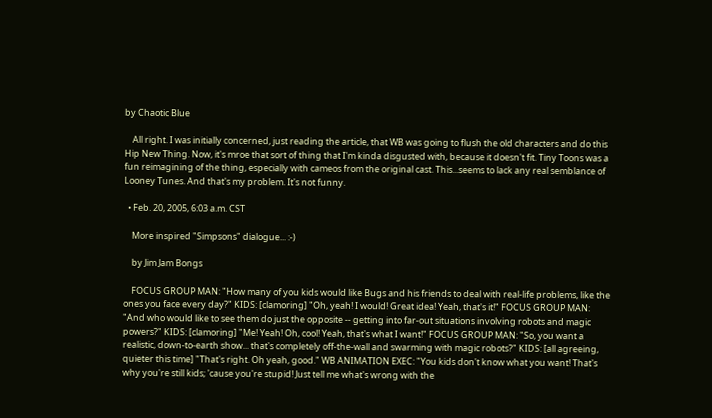by Chaotic Blue

    All right. I was initially concerned, just reading the article, that WB was going to flush the old characters and do this Hip New Thing. Now, it's mroe that sort of thing that I'm kinda disgusted with, because it doesn't fit. Tiny Toons was a fun reimagining of the thing, especially with cameos from the original cast. This...seems to lack any real semblance of Looney Tunes. And that's my problem. It's not funny.

  • Feb. 20, 2005, 6:03 a.m. CST

    More inspired "Simpsons" dialogue... :-)

    by Jim Jam Bongs

    FOCUS GROUP MAN: "How many of you kids would like Bugs and his friends to deal with real-life problems, like the ones you face every day?" KIDS: [clamoring] "Oh, yeah! I would! Great idea! Yeah, that's it!" FOCUS GROUP MAN: "And who would like to see them do just the opposite -- getting into far-out situations involving robots and magic powers?" KIDS: [clamoring] "Me! Yeah! Oh, cool! Yeah, that's what I want!" FOCUS GROUP MAN: "So, you want a realistic, down-to-earth show... that's completely off-the-wall and swarming with magic robots?" KIDS: [all agreeing, quieter this time] "That's right. Oh yeah, good." WB ANIMATION EXEC: "You kids don't know what you want! That's why you're still kids; 'cause you're stupid! Just tell me what's wrong with the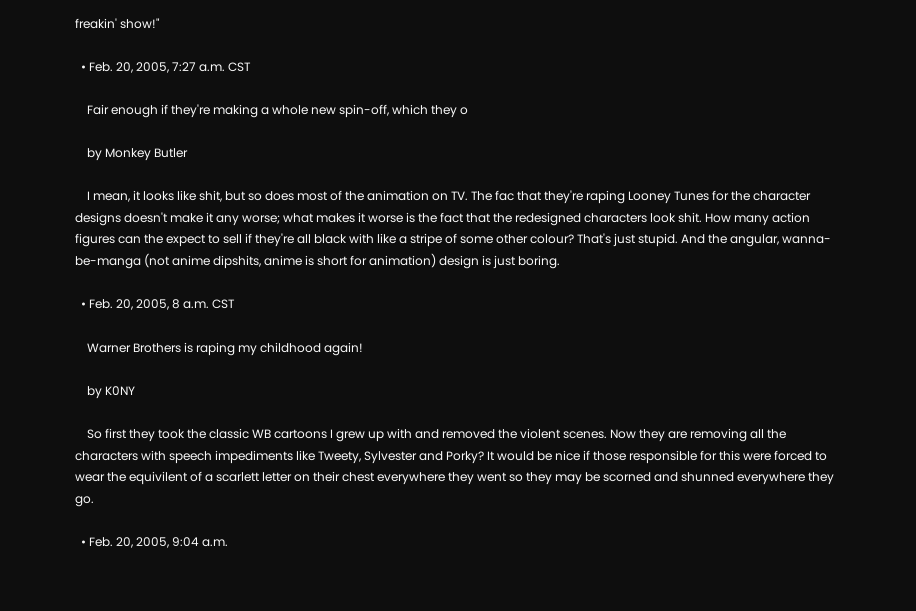freakin' show!"

  • Feb. 20, 2005, 7:27 a.m. CST

    Fair enough if they're making a whole new spin-off, which they o

    by Monkey Butler

    I mean, it looks like shit, but so does most of the animation on TV. The fac that they're raping Looney Tunes for the character designs doesn't make it any worse; what makes it worse is the fact that the redesigned characters look shit. How many action figures can the expect to sell if they're all black with like a stripe of some other colour? That's just stupid. And the angular, wanna-be-manga (not anime dipshits, anime is short for animation) design is just boring.

  • Feb. 20, 2005, 8 a.m. CST

    Warner Brothers is raping my childhood again!

    by K0NY

    So first they took the classic WB cartoons I grew up with and removed the violent scenes. Now they are removing all the characters with speech impediments like Tweety, Sylvester and Porky? It would be nice if those responsible for this were forced to wear the equivilent of a scarlett letter on their chest everywhere they went so they may be scorned and shunned everywhere they go.

  • Feb. 20, 2005, 9:04 a.m.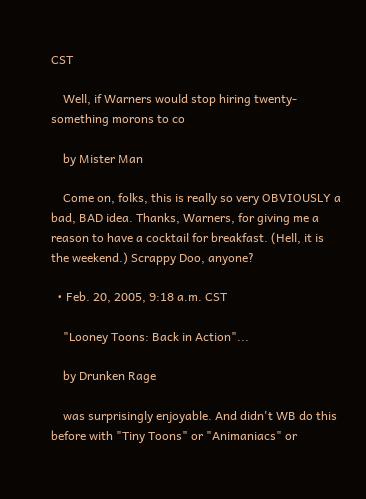CST

    Well, if Warners would stop hiring twenty-something morons to co

    by Mister Man

    Come on, folks, this is really so very OBVIOUSLY a bad, BAD idea. Thanks, Warners, for giving me a reason to have a cocktail for breakfast. (Hell, it is the weekend.) Scrappy Doo, anyone?

  • Feb. 20, 2005, 9:18 a.m. CST

    "Looney Toons: Back in Action"...

    by Drunken Rage

    was surprisingly enjoyable. And didn't WB do this before with "Tiny Toons" or "Animaniacs" or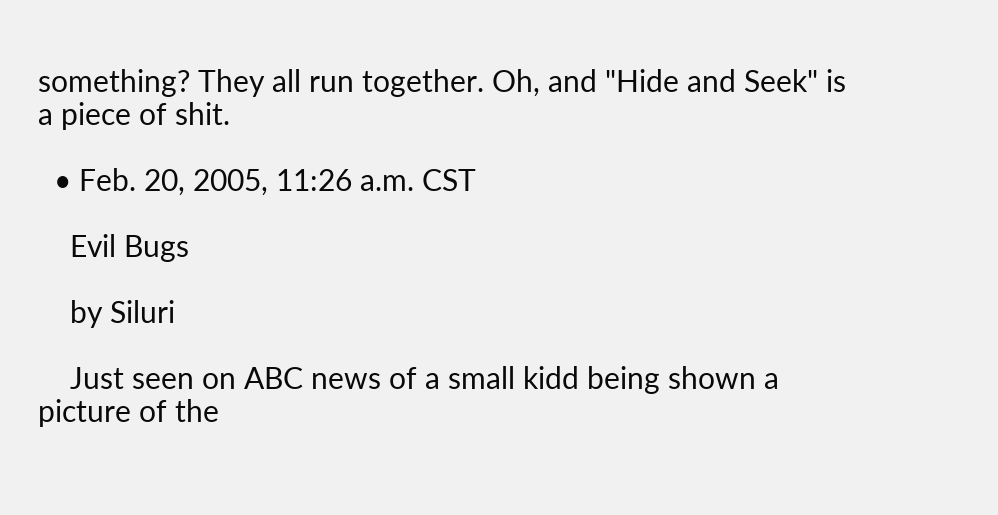something? They all run together. Oh, and "Hide and Seek" is a piece of shit.

  • Feb. 20, 2005, 11:26 a.m. CST

    Evil Bugs

    by Siluri

    Just seen on ABC news of a small kidd being shown a picture of the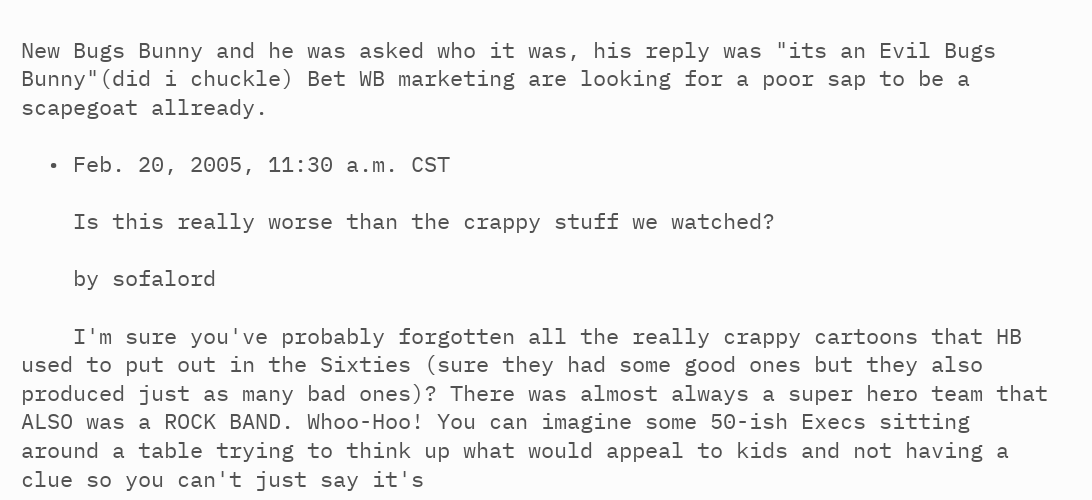New Bugs Bunny and he was asked who it was, his reply was "its an Evil Bugs Bunny"(did i chuckle) Bet WB marketing are looking for a poor sap to be a scapegoat allready.

  • Feb. 20, 2005, 11:30 a.m. CST

    Is this really worse than the crappy stuff we watched?

    by sofalord

    I'm sure you've probably forgotten all the really crappy cartoons that HB used to put out in the Sixties (sure they had some good ones but they also produced just as many bad ones)? There was almost always a super hero team that ALSO was a ROCK BAND. Whoo-Hoo! You can imagine some 50-ish Execs sitting around a table trying to think up what would appeal to kids and not having a clue so you can't just say it's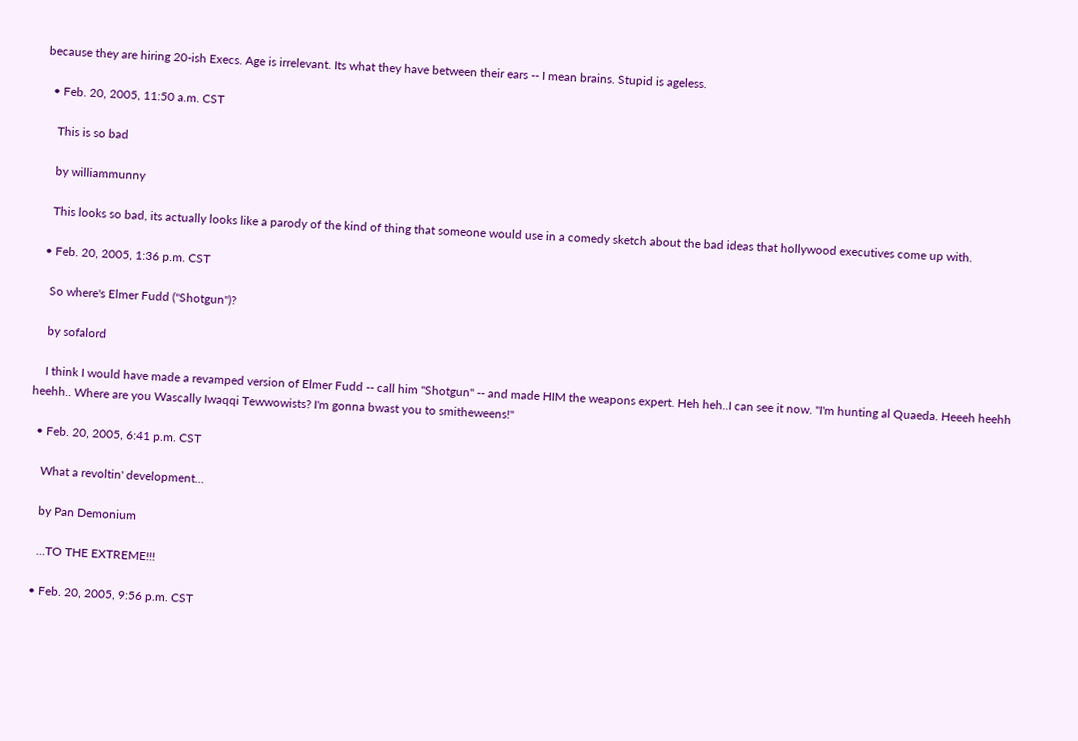because they are hiring 20-ish Execs. Age is irrelevant. Its what they have between their ears -- I mean brains. Stupid is ageless.

  • Feb. 20, 2005, 11:50 a.m. CST

    This is so bad

    by williammunny

    This looks so bad, its actually looks like a parody of the kind of thing that someone would use in a comedy sketch about the bad ideas that hollywood executives come up with.

  • Feb. 20, 2005, 1:36 p.m. CST

    So where's Elmer Fudd ("Shotgun")?

    by sofalord

    I think I would have made a revamped version of Elmer Fudd -- call him "Shotgun" -- and made HIM the weapons expert. Heh heh..I can see it now. "I'm hunting al Quaeda. Heeeh heehh heehh.. Where are you Wascally Iwaqqi Tewwowists? I'm gonna bwast you to smitheweens!"

  • Feb. 20, 2005, 6:41 p.m. CST

    What a revoltin' development...

    by Pan Demonium

    ...TO THE EXTREME!!!

  • Feb. 20, 2005, 9:56 p.m. CST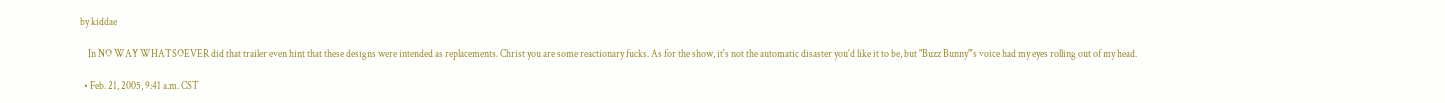by kiddae

    In NO WAY WHATSOEVER did that trailer even hint that these designs were intended as replacements. Christ you are some reactionary fucks. As for the show, it's not the automatic disaster you'd like it to be, but "Buzz Bunny"'s voice had my eyes rolling out of my head.

  • Feb. 21, 2005, 9:41 a.m. CST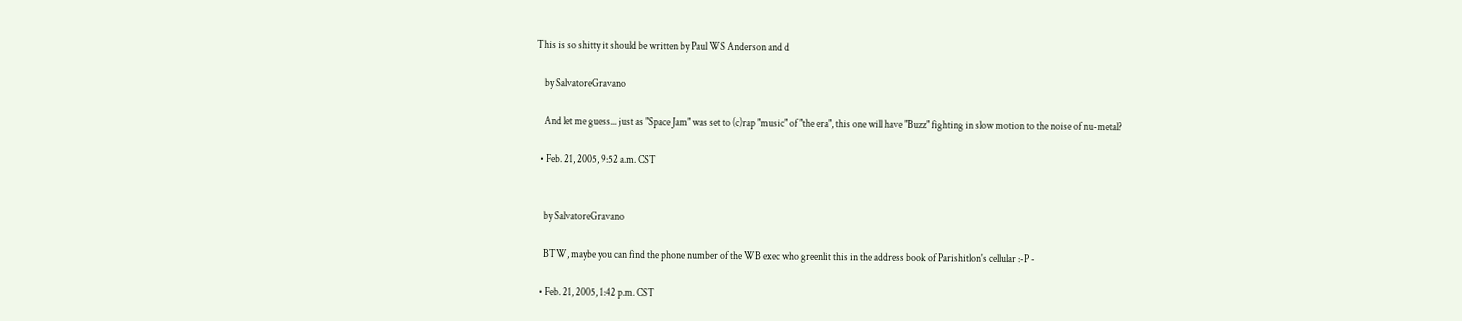This is so shitty it should be written by Paul WS Anderson and d

    by SalvatoreGravano

    And let me guess... just as "Space Jam" was set to (c)rap "music" of "the era", this one will have "Buzz" fighting in slow motion to the noise of nu-metal?

  • Feb. 21, 2005, 9:52 a.m. CST


    by SalvatoreGravano

    BTW, maybe you can find the phone number of the WB exec who greenlit this in the address book of Parishitlon's cellular :-P -

  • Feb. 21, 2005, 1:42 p.m. CST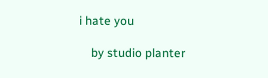i hate you

    by studio planter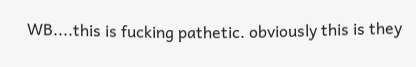WB....this is fucking pathetic. obviously this is they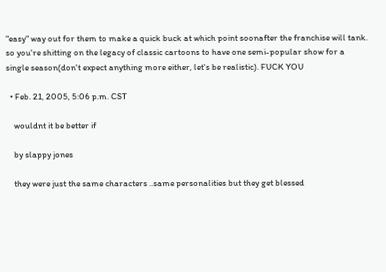"easy" way out for them to make a quick buck at which point soonafter the franchise will tank. so you're shitting on the legacy of classic cartoons to have one semi-popular show for a single season(don't expect anything more either, let's be realistic). FUCK YOU

  • Feb. 21, 2005, 5:06 p.m. CST

    wouldnt it be better if

    by slappy jones

    they were just the same characters ..same personalities but they get blessed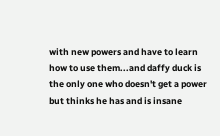with new powers and have to learn how to use them...and daffy duck is the only one who doesn't get a power but thinks he has and is insane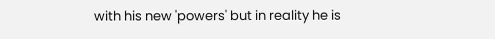with his new 'powers' but in reality he is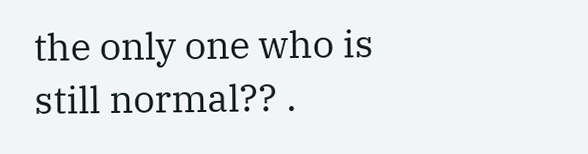the only one who is still normal?? .